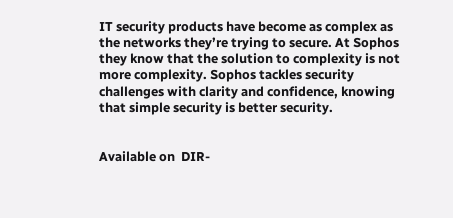IT security products have become as complex as the networks they’re trying to secure. At Sophos they know that the solution to complexity is not more complexity. Sophos tackles security challenges with clarity and confidence, knowing that simple security is better security.


Available on  DIR-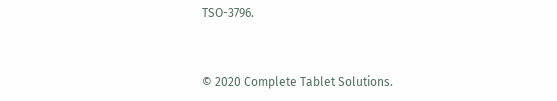TSO-3796.


© 2020 Complete Tablet Solutions.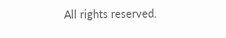All rights reserved.